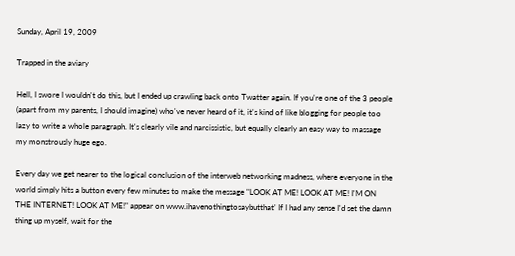Sunday, April 19, 2009

Trapped in the aviary

Hell, I swore I wouldn't do this, but I ended up crawling back onto Twatter again. If you're one of the 3 people (apart from my parents, I should imagine) who've never heard of it, it's kind of like blogging for people too lazy to write a whole paragraph. It's clearly vile and narcissistic, but equally clearly an easy way to massage my monstrously huge ego.

Every day we get nearer to the logical conclusion of the interweb networking madness, where everyone in the world simply hits a button every few minutes to make the message "LOOK AT ME! LOOK AT ME! I'M ON THE INTERNET! LOOK AT ME!" appear on www.ihavenothingtosaybutthat' If I had any sense I'd set the damn thing up myself, wait for the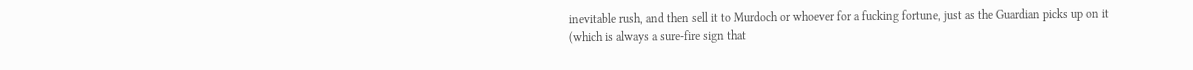inevitable rush, and then sell it to Murdoch or whoever for a fucking fortune, just as the Guardian picks up on it (which is always a sure-fire sign that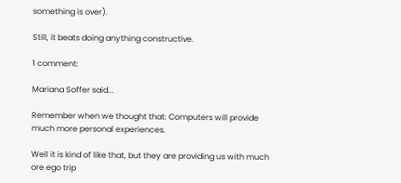something is over).

Still, it beats doing anything constructive.

1 comment:

Mariana Soffer said...

Remember when we thought that: Computers will provide much more personal experiences.

Well it is kind of like that, but they are providing us with much ore ego trip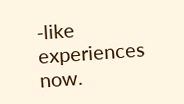-like experiences now.